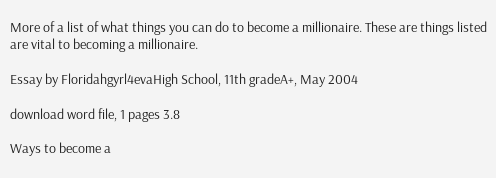More of a list of what things you can do to become a millionaire. These are things listed are vital to becoming a millionaire.

Essay by Floridahgyrl4evaHigh School, 11th gradeA+, May 2004

download word file, 1 pages 3.8

Ways to become a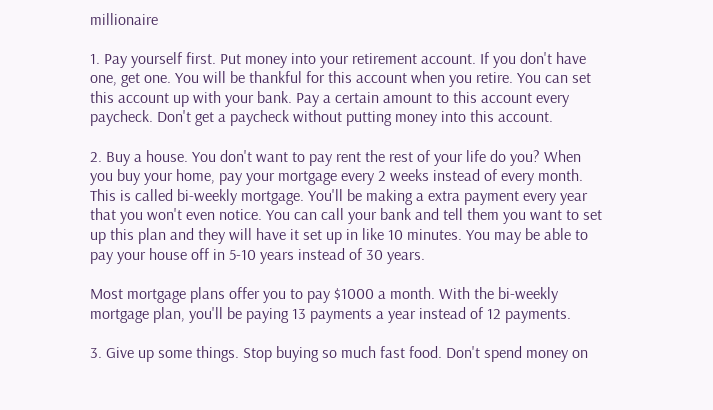millionaire

1. Pay yourself first. Put money into your retirement account. If you don't have one, get one. You will be thankful for this account when you retire. You can set this account up with your bank. Pay a certain amount to this account every paycheck. Don't get a paycheck without putting money into this account.

2. Buy a house. You don't want to pay rent the rest of your life do you? When you buy your home, pay your mortgage every 2 weeks instead of every month. This is called bi-weekly mortgage. You'll be making a extra payment every year that you won't even notice. You can call your bank and tell them you want to set up this plan and they will have it set up in like 10 minutes. You may be able to pay your house off in 5-10 years instead of 30 years.

Most mortgage plans offer you to pay $1000 a month. With the bi-weekly mortgage plan, you'll be paying 13 payments a year instead of 12 payments.

3. Give up some things. Stop buying so much fast food. Don't spend money on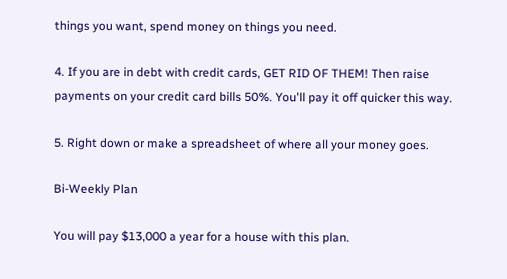things you want, spend money on things you need.

4. If you are in debt with credit cards, GET RID OF THEM! Then raise payments on your credit card bills 50%. You'll pay it off quicker this way.

5. Right down or make a spreadsheet of where all your money goes.

Bi-Weekly Plan

You will pay $13,000 a year for a house with this plan.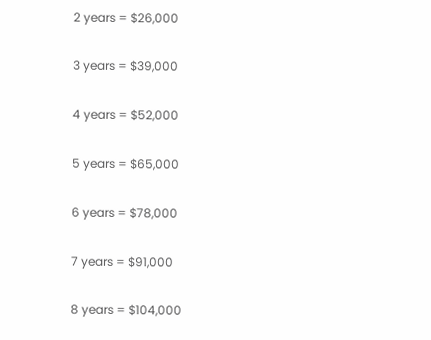2 years = $26,000

3 years = $39,000

4 years = $52,000

5 years = $65,000

6 years = $78,000

7 years = $91,000

8 years = $104,000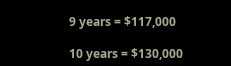9 years = $117,000

10 years = $130,000